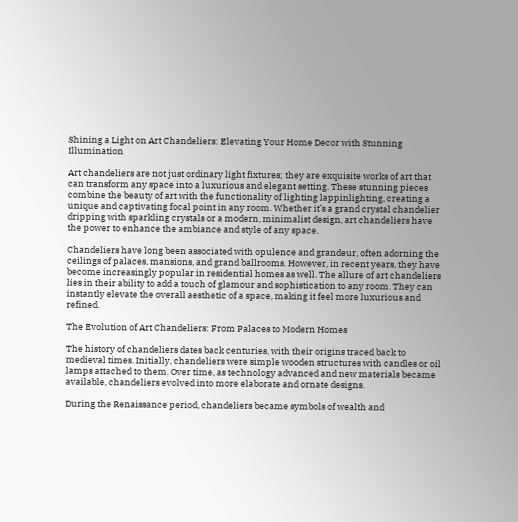Shining a Light on Art Chandeliers: Elevating Your Home Decor with Stunning Illumination

Art chandeliers are not just ordinary light fixtures; they are exquisite works of art that can transform any space into a luxurious and elegant setting. These stunning pieces combine the beauty of art with the functionality of lighting lappinlighting, creating a unique and captivating focal point in any room. Whether it’s a grand crystal chandelier dripping with sparkling crystals or a modern, minimalist design, art chandeliers have the power to enhance the ambiance and style of any space.

Chandeliers have long been associated with opulence and grandeur, often adorning the ceilings of palaces, mansions, and grand ballrooms. However, in recent years, they have become increasingly popular in residential homes as well. The allure of art chandeliers lies in their ability to add a touch of glamour and sophistication to any room. They can instantly elevate the overall aesthetic of a space, making it feel more luxurious and refined.

The Evolution of Art Chandeliers: From Palaces to Modern Homes

The history of chandeliers dates back centuries, with their origins traced back to medieval times. Initially, chandeliers were simple wooden structures with candles or oil lamps attached to them. Over time, as technology advanced and new materials became available, chandeliers evolved into more elaborate and ornate designs.

During the Renaissance period, chandeliers became symbols of wealth and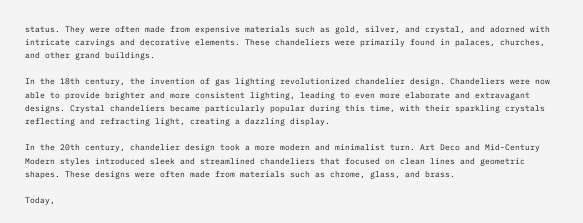status. They were often made from expensive materials such as gold, silver, and crystal, and adorned with intricate carvings and decorative elements. These chandeliers were primarily found in palaces, churches, and other grand buildings.

In the 18th century, the invention of gas lighting revolutionized chandelier design. Chandeliers were now able to provide brighter and more consistent lighting, leading to even more elaborate and extravagant designs. Crystal chandeliers became particularly popular during this time, with their sparkling crystals reflecting and refracting light, creating a dazzling display.

In the 20th century, chandelier design took a more modern and minimalist turn. Art Deco and Mid-Century Modern styles introduced sleek and streamlined chandeliers that focused on clean lines and geometric shapes. These designs were often made from materials such as chrome, glass, and brass.

Today,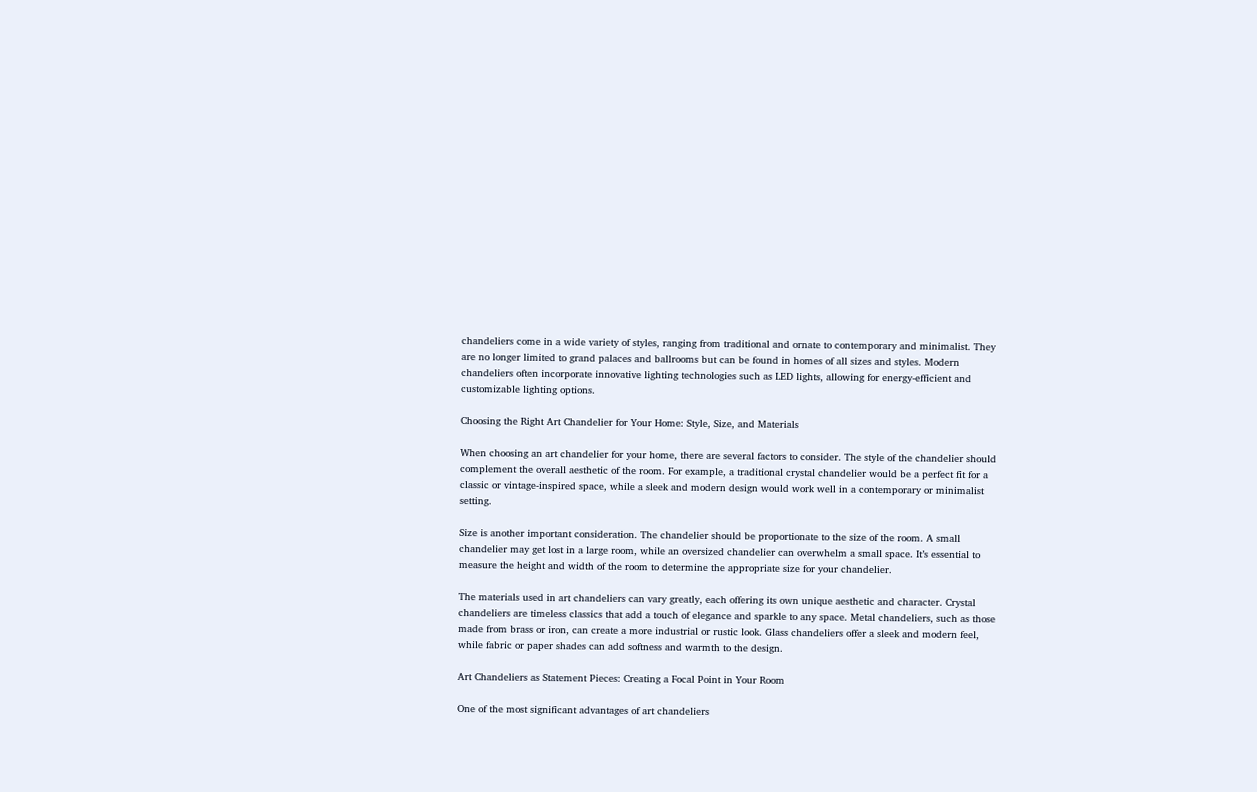chandeliers come in a wide variety of styles, ranging from traditional and ornate to contemporary and minimalist. They are no longer limited to grand palaces and ballrooms but can be found in homes of all sizes and styles. Modern chandeliers often incorporate innovative lighting technologies such as LED lights, allowing for energy-efficient and customizable lighting options.

Choosing the Right Art Chandelier for Your Home: Style, Size, and Materials

When choosing an art chandelier for your home, there are several factors to consider. The style of the chandelier should complement the overall aesthetic of the room. For example, a traditional crystal chandelier would be a perfect fit for a classic or vintage-inspired space, while a sleek and modern design would work well in a contemporary or minimalist setting.

Size is another important consideration. The chandelier should be proportionate to the size of the room. A small chandelier may get lost in a large room, while an oversized chandelier can overwhelm a small space. It’s essential to measure the height and width of the room to determine the appropriate size for your chandelier.

The materials used in art chandeliers can vary greatly, each offering its own unique aesthetic and character. Crystal chandeliers are timeless classics that add a touch of elegance and sparkle to any space. Metal chandeliers, such as those made from brass or iron, can create a more industrial or rustic look. Glass chandeliers offer a sleek and modern feel, while fabric or paper shades can add softness and warmth to the design.

Art Chandeliers as Statement Pieces: Creating a Focal Point in Your Room

One of the most significant advantages of art chandeliers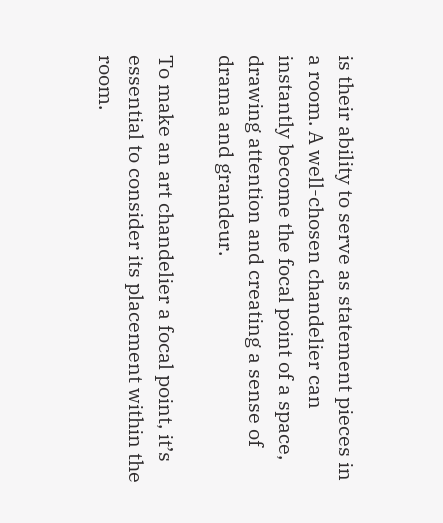is their ability to serve as statement pieces in a room. A well-chosen chandelier can instantly become the focal point of a space, drawing attention and creating a sense of drama and grandeur.

To make an art chandelier a focal point, it’s essential to consider its placement within the room.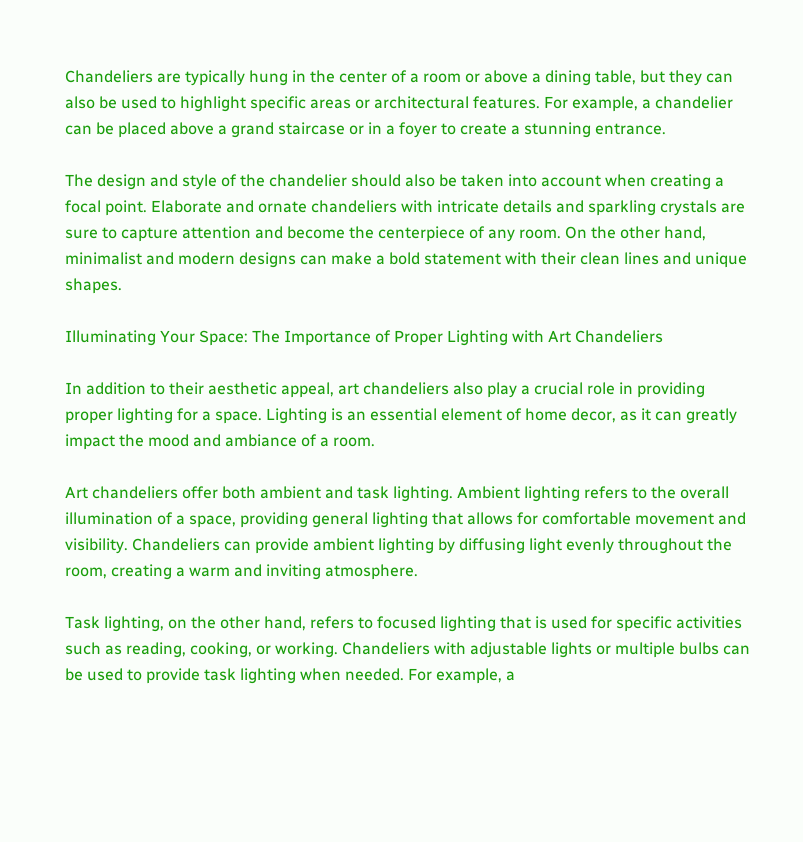Chandeliers are typically hung in the center of a room or above a dining table, but they can also be used to highlight specific areas or architectural features. For example, a chandelier can be placed above a grand staircase or in a foyer to create a stunning entrance.

The design and style of the chandelier should also be taken into account when creating a focal point. Elaborate and ornate chandeliers with intricate details and sparkling crystals are sure to capture attention and become the centerpiece of any room. On the other hand, minimalist and modern designs can make a bold statement with their clean lines and unique shapes.

Illuminating Your Space: The Importance of Proper Lighting with Art Chandeliers

In addition to their aesthetic appeal, art chandeliers also play a crucial role in providing proper lighting for a space. Lighting is an essential element of home decor, as it can greatly impact the mood and ambiance of a room.

Art chandeliers offer both ambient and task lighting. Ambient lighting refers to the overall illumination of a space, providing general lighting that allows for comfortable movement and visibility. Chandeliers can provide ambient lighting by diffusing light evenly throughout the room, creating a warm and inviting atmosphere.

Task lighting, on the other hand, refers to focused lighting that is used for specific activities such as reading, cooking, or working. Chandeliers with adjustable lights or multiple bulbs can be used to provide task lighting when needed. For example, a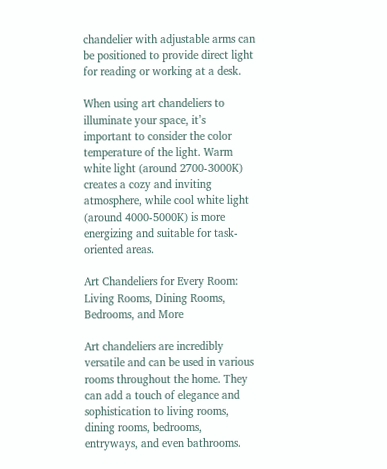chandelier with adjustable arms can be positioned to provide direct light for reading or working at a desk.

When using art chandeliers to illuminate your space, it’s important to consider the color temperature of the light. Warm white light (around 2700-3000K) creates a cozy and inviting atmosphere, while cool white light (around 4000-5000K) is more energizing and suitable for task-oriented areas.

Art Chandeliers for Every Room: Living Rooms, Dining Rooms, Bedrooms, and More

Art chandeliers are incredibly versatile and can be used in various rooms throughout the home. They can add a touch of elegance and sophistication to living rooms, dining rooms, bedrooms, entryways, and even bathrooms.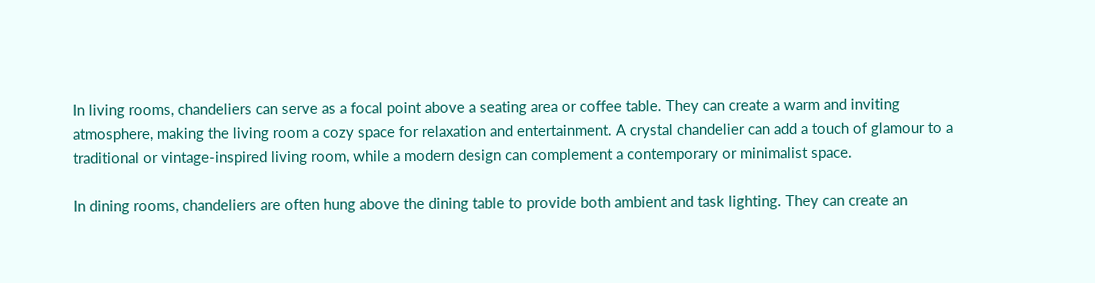In living rooms, chandeliers can serve as a focal point above a seating area or coffee table. They can create a warm and inviting atmosphere, making the living room a cozy space for relaxation and entertainment. A crystal chandelier can add a touch of glamour to a traditional or vintage-inspired living room, while a modern design can complement a contemporary or minimalist space.

In dining rooms, chandeliers are often hung above the dining table to provide both ambient and task lighting. They can create an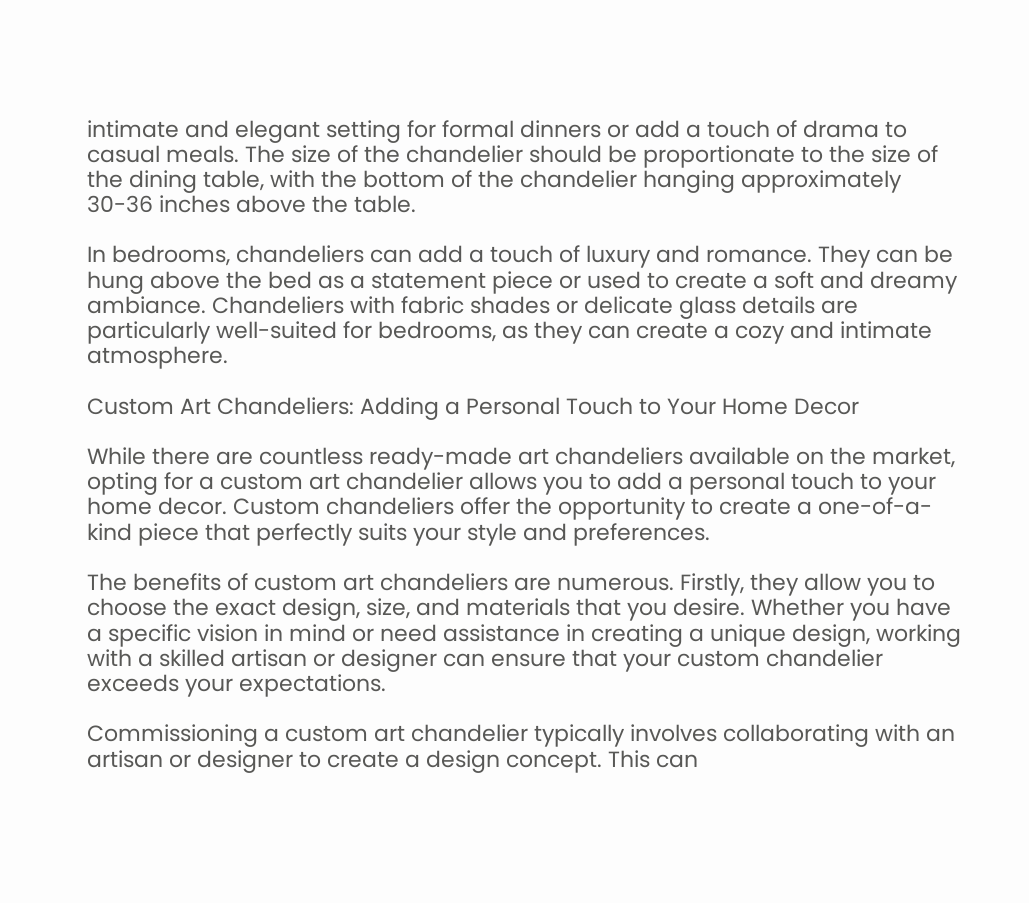intimate and elegant setting for formal dinners or add a touch of drama to casual meals. The size of the chandelier should be proportionate to the size of the dining table, with the bottom of the chandelier hanging approximately 30-36 inches above the table.

In bedrooms, chandeliers can add a touch of luxury and romance. They can be hung above the bed as a statement piece or used to create a soft and dreamy ambiance. Chandeliers with fabric shades or delicate glass details are particularly well-suited for bedrooms, as they can create a cozy and intimate atmosphere.

Custom Art Chandeliers: Adding a Personal Touch to Your Home Decor

While there are countless ready-made art chandeliers available on the market, opting for a custom art chandelier allows you to add a personal touch to your home decor. Custom chandeliers offer the opportunity to create a one-of-a-kind piece that perfectly suits your style and preferences.

The benefits of custom art chandeliers are numerous. Firstly, they allow you to choose the exact design, size, and materials that you desire. Whether you have a specific vision in mind or need assistance in creating a unique design, working with a skilled artisan or designer can ensure that your custom chandelier exceeds your expectations.

Commissioning a custom art chandelier typically involves collaborating with an artisan or designer to create a design concept. This can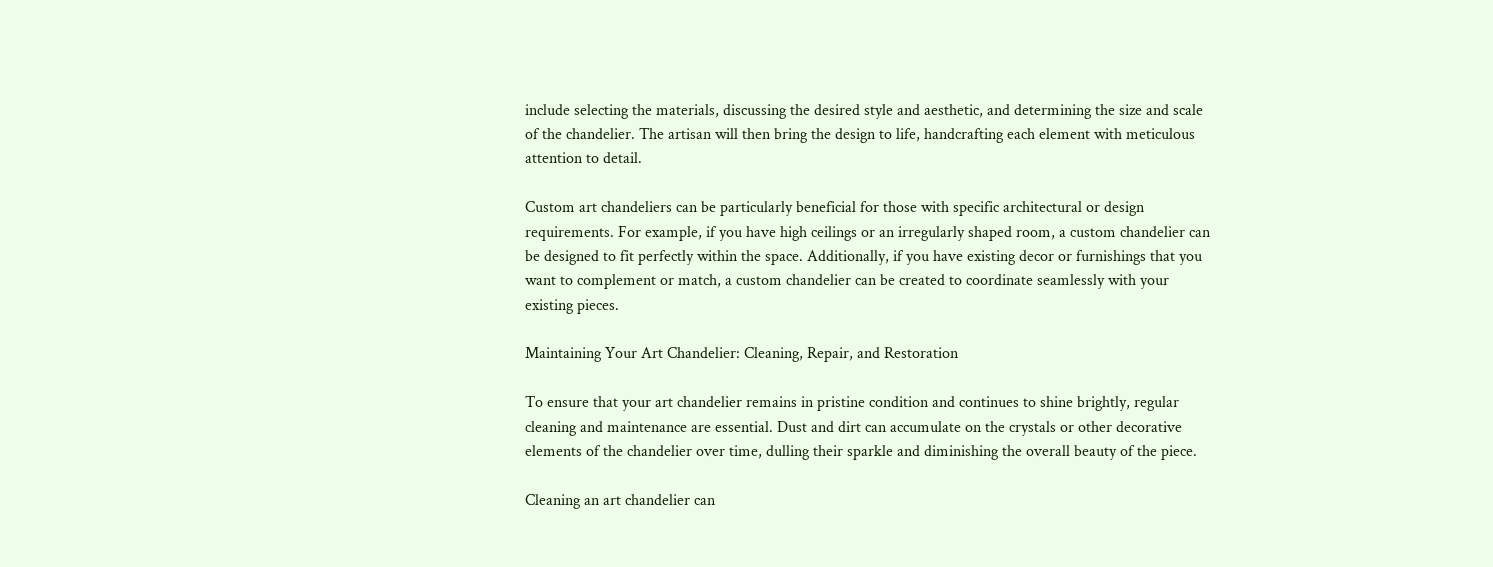include selecting the materials, discussing the desired style and aesthetic, and determining the size and scale of the chandelier. The artisan will then bring the design to life, handcrafting each element with meticulous attention to detail.

Custom art chandeliers can be particularly beneficial for those with specific architectural or design requirements. For example, if you have high ceilings or an irregularly shaped room, a custom chandelier can be designed to fit perfectly within the space. Additionally, if you have existing decor or furnishings that you want to complement or match, a custom chandelier can be created to coordinate seamlessly with your existing pieces.

Maintaining Your Art Chandelier: Cleaning, Repair, and Restoration

To ensure that your art chandelier remains in pristine condition and continues to shine brightly, regular cleaning and maintenance are essential. Dust and dirt can accumulate on the crystals or other decorative elements of the chandelier over time, dulling their sparkle and diminishing the overall beauty of the piece.

Cleaning an art chandelier can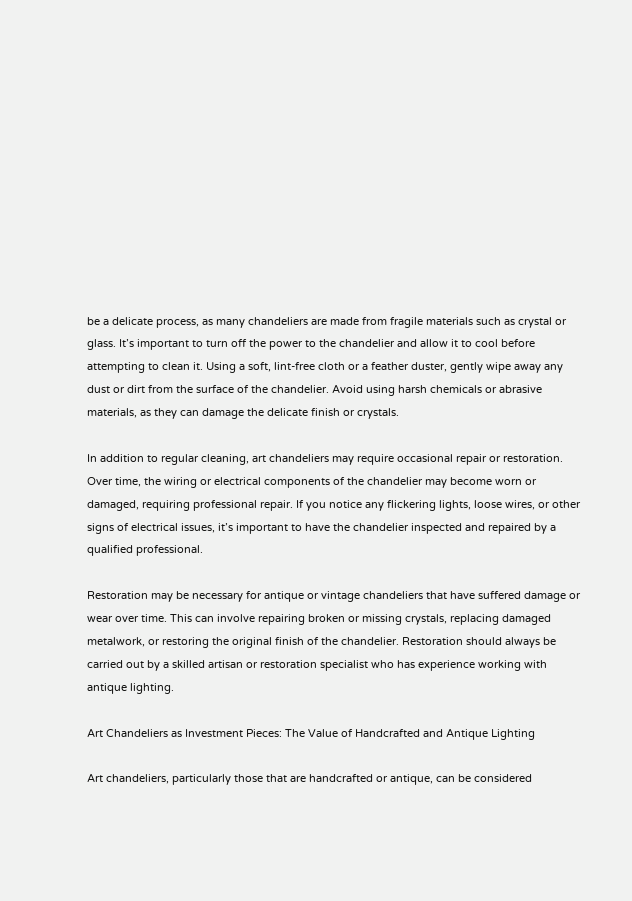be a delicate process, as many chandeliers are made from fragile materials such as crystal or glass. It’s important to turn off the power to the chandelier and allow it to cool before attempting to clean it. Using a soft, lint-free cloth or a feather duster, gently wipe away any dust or dirt from the surface of the chandelier. Avoid using harsh chemicals or abrasive materials, as they can damage the delicate finish or crystals.

In addition to regular cleaning, art chandeliers may require occasional repair or restoration. Over time, the wiring or electrical components of the chandelier may become worn or damaged, requiring professional repair. If you notice any flickering lights, loose wires, or other signs of electrical issues, it’s important to have the chandelier inspected and repaired by a qualified professional.

Restoration may be necessary for antique or vintage chandeliers that have suffered damage or wear over time. This can involve repairing broken or missing crystals, replacing damaged metalwork, or restoring the original finish of the chandelier. Restoration should always be carried out by a skilled artisan or restoration specialist who has experience working with antique lighting.

Art Chandeliers as Investment Pieces: The Value of Handcrafted and Antique Lighting

Art chandeliers, particularly those that are handcrafted or antique, can be considered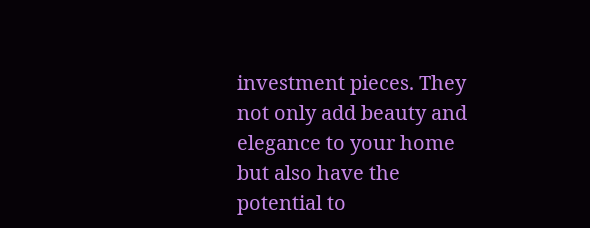investment pieces. They not only add beauty and elegance to your home but also have the potential to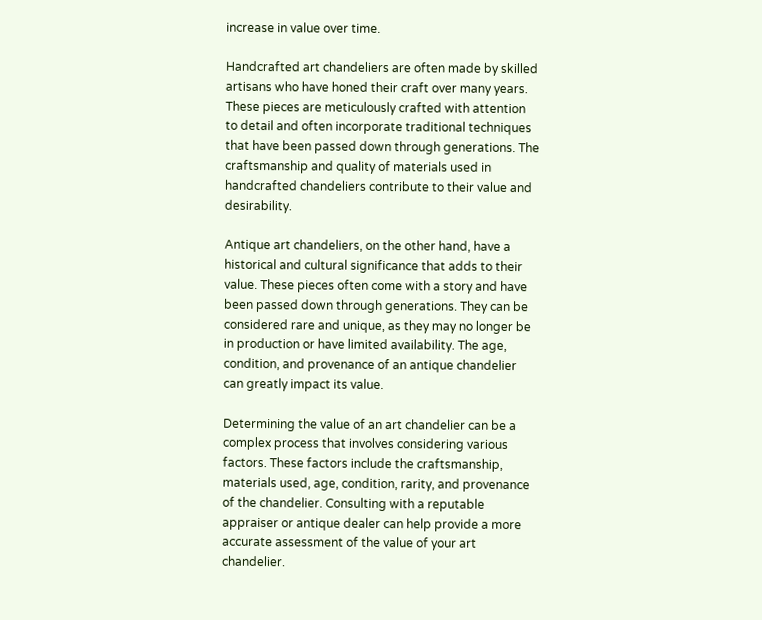increase in value over time.

Handcrafted art chandeliers are often made by skilled artisans who have honed their craft over many years. These pieces are meticulously crafted with attention to detail and often incorporate traditional techniques that have been passed down through generations. The craftsmanship and quality of materials used in handcrafted chandeliers contribute to their value and desirability.

Antique art chandeliers, on the other hand, have a historical and cultural significance that adds to their value. These pieces often come with a story and have been passed down through generations. They can be considered rare and unique, as they may no longer be in production or have limited availability. The age, condition, and provenance of an antique chandelier can greatly impact its value.

Determining the value of an art chandelier can be a complex process that involves considering various factors. These factors include the craftsmanship, materials used, age, condition, rarity, and provenance of the chandelier. Consulting with a reputable appraiser or antique dealer can help provide a more accurate assessment of the value of your art chandelier.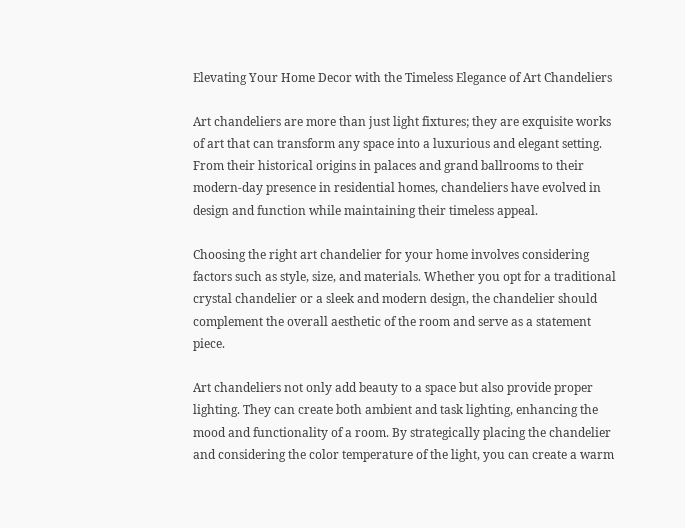Elevating Your Home Decor with the Timeless Elegance of Art Chandeliers

Art chandeliers are more than just light fixtures; they are exquisite works of art that can transform any space into a luxurious and elegant setting. From their historical origins in palaces and grand ballrooms to their modern-day presence in residential homes, chandeliers have evolved in design and function while maintaining their timeless appeal.

Choosing the right art chandelier for your home involves considering factors such as style, size, and materials. Whether you opt for a traditional crystal chandelier or a sleek and modern design, the chandelier should complement the overall aesthetic of the room and serve as a statement piece.

Art chandeliers not only add beauty to a space but also provide proper lighting. They can create both ambient and task lighting, enhancing the mood and functionality of a room. By strategically placing the chandelier and considering the color temperature of the light, you can create a warm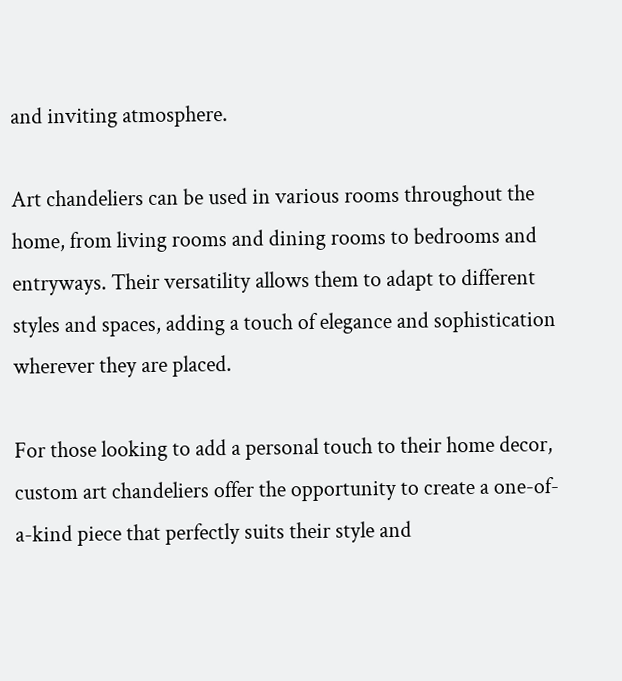and inviting atmosphere.

Art chandeliers can be used in various rooms throughout the home, from living rooms and dining rooms to bedrooms and entryways. Their versatility allows them to adapt to different styles and spaces, adding a touch of elegance and sophistication wherever they are placed.

For those looking to add a personal touch to their home decor, custom art chandeliers offer the opportunity to create a one-of-a-kind piece that perfectly suits their style and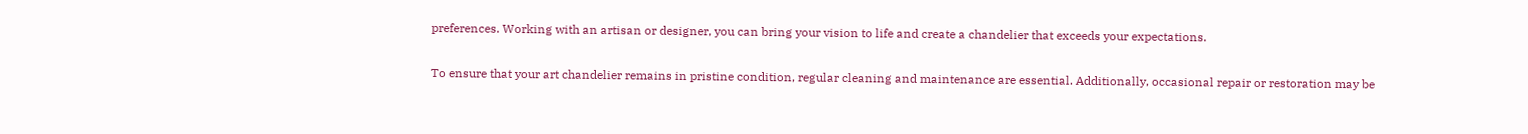preferences. Working with an artisan or designer, you can bring your vision to life and create a chandelier that exceeds your expectations.

To ensure that your art chandelier remains in pristine condition, regular cleaning and maintenance are essential. Additionally, occasional repair or restoration may be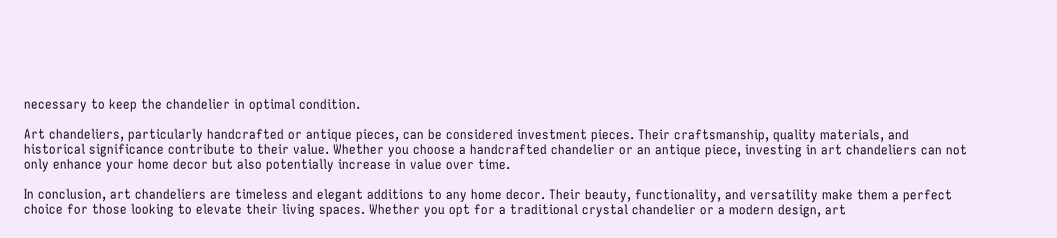necessary to keep the chandelier in optimal condition.

Art chandeliers, particularly handcrafted or antique pieces, can be considered investment pieces. Their craftsmanship, quality materials, and historical significance contribute to their value. Whether you choose a handcrafted chandelier or an antique piece, investing in art chandeliers can not only enhance your home decor but also potentially increase in value over time.

In conclusion, art chandeliers are timeless and elegant additions to any home decor. Their beauty, functionality, and versatility make them a perfect choice for those looking to elevate their living spaces. Whether you opt for a traditional crystal chandelier or a modern design, art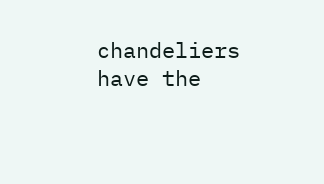chandeliers have the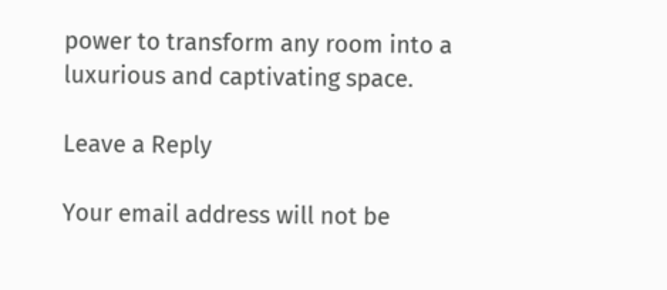power to transform any room into a luxurious and captivating space.

Leave a Reply

Your email address will not be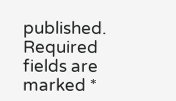published. Required fields are marked *